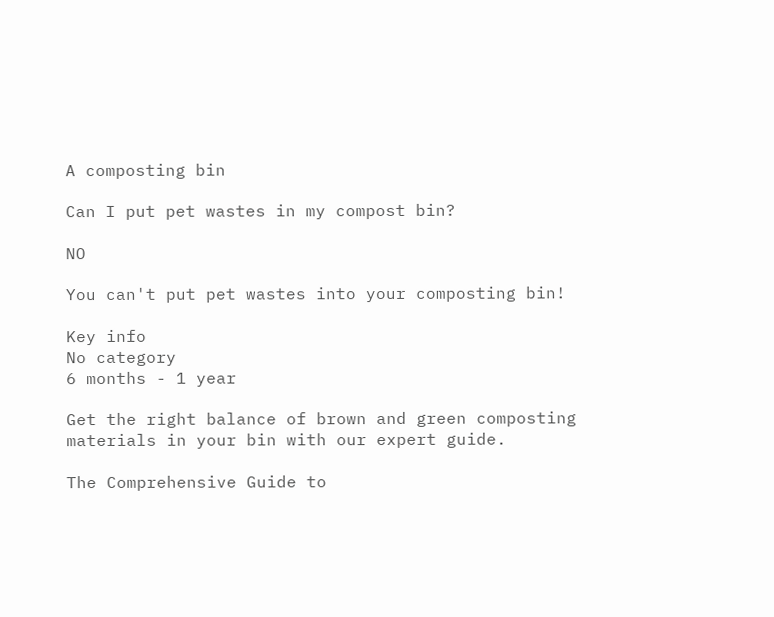A composting bin

Can I put pet wastes in my compost bin?

NO

You can't put pet wastes into your composting bin!

Key info
No category
6 months - 1 year

Get the right balance of brown and green composting materials in your bin with our expert guide.

The Comprehensive Guide to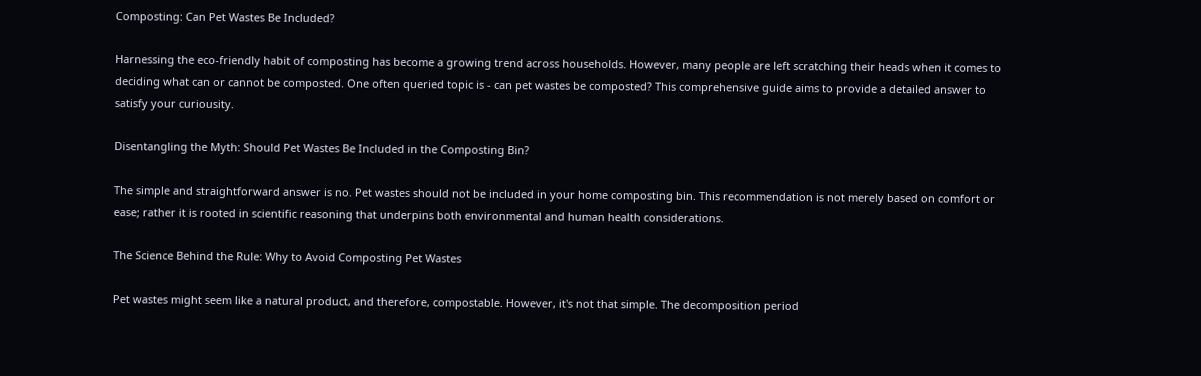Composting: Can Pet Wastes Be Included?

Harnessing the eco-friendly habit of composting has become a growing trend across households. However, many people are left scratching their heads when it comes to deciding what can or cannot be composted. One often queried topic is - can pet wastes be composted? This comprehensive guide aims to provide a detailed answer to satisfy your curiousity.

Disentangling the Myth: Should Pet Wastes Be Included in the Composting Bin?

The simple and straightforward answer is no. Pet wastes should not be included in your home composting bin. This recommendation is not merely based on comfort or ease; rather it is rooted in scientific reasoning that underpins both environmental and human health considerations.

The Science Behind the Rule: Why to Avoid Composting Pet Wastes

Pet wastes might seem like a natural product, and therefore, compostable. However, it's not that simple. The decomposition period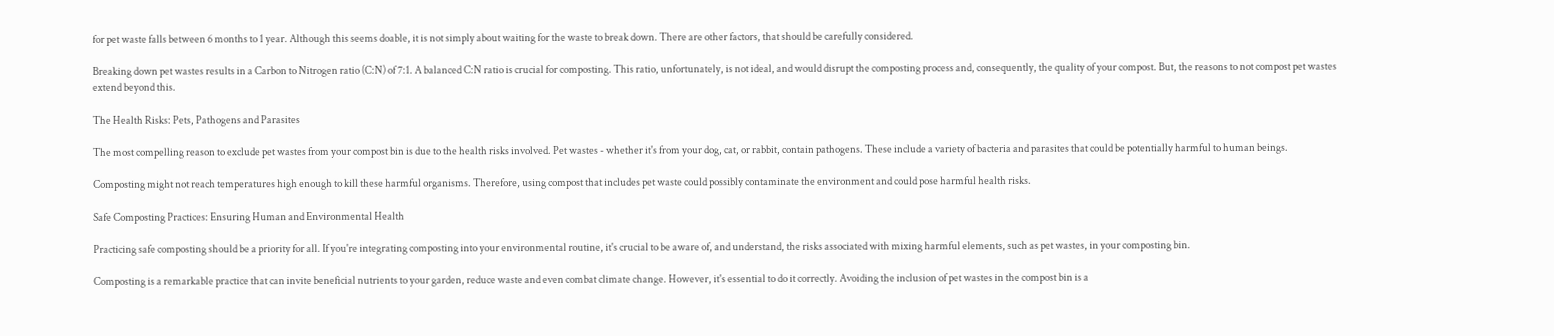for pet waste falls between 6 months to 1 year. Although this seems doable, it is not simply about waiting for the waste to break down. There are other factors, that should be carefully considered.

Breaking down pet wastes results in a Carbon to Nitrogen ratio (C:N) of 7:1. A balanced C:N ratio is crucial for composting. This ratio, unfortunately, is not ideal, and would disrupt the composting process and, consequently, the quality of your compost. But, the reasons to not compost pet wastes extend beyond this.

The Health Risks: Pets, Pathogens and Parasites

The most compelling reason to exclude pet wastes from your compost bin is due to the health risks involved. Pet wastes - whether it's from your dog, cat, or rabbit, contain pathogens. These include a variety of bacteria and parasites that could be potentially harmful to human beings.

Composting might not reach temperatures high enough to kill these harmful organisms. Therefore, using compost that includes pet waste could possibly contaminate the environment and could pose harmful health risks.

Safe Composting Practices: Ensuring Human and Environmental Health

Practicing safe composting should be a priority for all. If you're integrating composting into your environmental routine, it's crucial to be aware of, and understand, the risks associated with mixing harmful elements, such as pet wastes, in your composting bin.

Composting is a remarkable practice that can invite beneficial nutrients to your garden, reduce waste and even combat climate change. However, it's essential to do it correctly. Avoiding the inclusion of pet wastes in the compost bin is a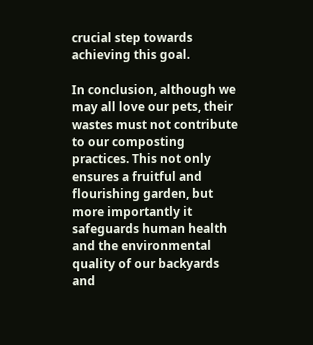crucial step towards achieving this goal.

In conclusion, although we may all love our pets, their wastes must not contribute to our composting practices. This not only ensures a fruitful and flourishing garden, but more importantly it safeguards human health and the environmental quality of our backyards and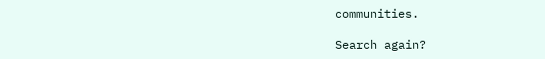communities.

Search again?